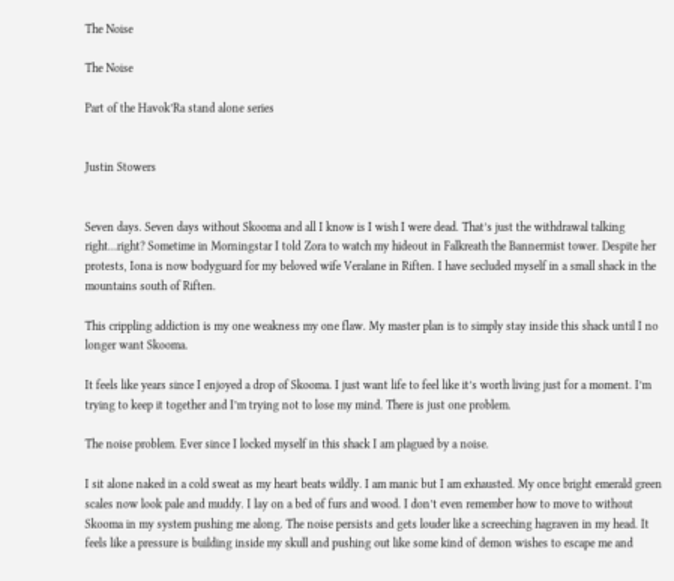The Noise

The Noise

Part of the Havok’Ra stand alone series


Justin Stowers


Seven days. Seven days without Skooma and all I know is I wish I were dead. That’s just the withdrawal talking right…right? Sometime in Morningstar I told Zora to watch my hideout in Falkreath the Bannermist tower. Despite her protests, Iona is now bodyguard for my beloved wife Veralane in Riften. I have secluded myself in a small shack in the mountains south of Riften.

This crippling addiction is my one weakness my one flaw. My master plan is to simply stay inside this shack until I no longer want Skooma.

It feels like years since I enjoyed a drop of Skooma. I just want life to feel like it’s worth living just for a moment. I’m trying to keep it together and I’m trying not to lose my mind. There is just one problem.

The noise problem. Ever since I locked myself in this shack I am plagued by a noise.

I sit alone naked in a cold sweat as my heart beats wildly. I am manic but I am exhausted. My once bright emerald green scales now look pale and muddy. I lay on a bed of furs and wood. I don’t even remember how to move to without Skooma in my system pushing me along. The noise persists and gets louder like a screeching hagraven in my head. It feels like a pressure is building inside my skull and pushing out like some kind of demon wishes to escape me and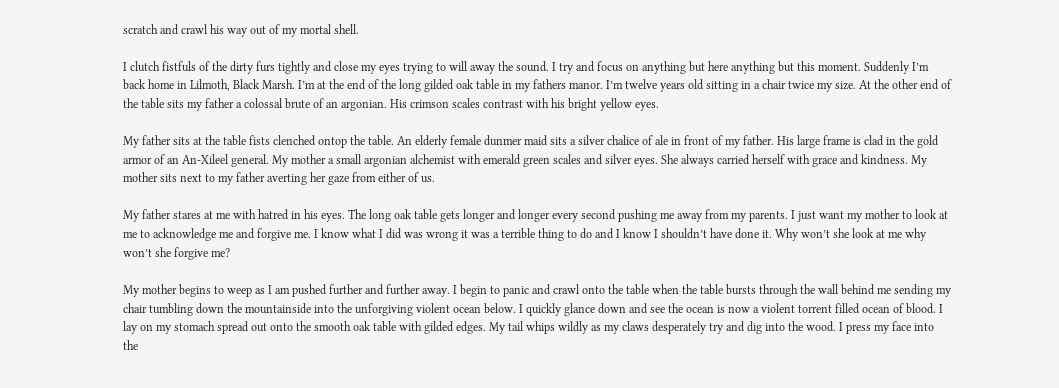scratch and crawl his way out of my mortal shell.

I clutch fistfuls of the dirty furs tightly and close my eyes trying to will away the sound. I try and focus on anything but here anything but this moment. Suddenly I’m back home in Lilmoth, Black Marsh. I’m at the end of the long gilded oak table in my fathers manor. I’m twelve years old sitting in a chair twice my size. At the other end of the table sits my father a colossal brute of an argonian. His crimson scales contrast with his bright yellow eyes.

My father sits at the table fists clenched ontop the table. An elderly female dunmer maid sits a silver chalice of ale in front of my father. His large frame is clad in the gold armor of an An-Xileel general. My mother a small argonian alchemist with emerald green scales and silver eyes. She always carried herself with grace and kindness. My mother sits next to my father averting her gaze from either of us.

My father stares at me with hatred in his eyes. The long oak table gets longer and longer every second pushing me away from my parents. I just want my mother to look at me to acknowledge me and forgive me. I know what I did was wrong it was a terrible thing to do and I know I shouldn’t have done it. Why won’t she look at me why won’t she forgive me?

My mother begins to weep as I am pushed further and further away. I begin to panic and crawl onto the table when the table bursts through the wall behind me sending my chair tumbling down the mountainside into the unforgiving violent ocean below. I quickly glance down and see the ocean is now a violent torrent filled ocean of blood. I lay on my stomach spread out onto the smooth oak table with gilded edges. My tail whips wildly as my claws desperately try and dig into the wood. I press my face into the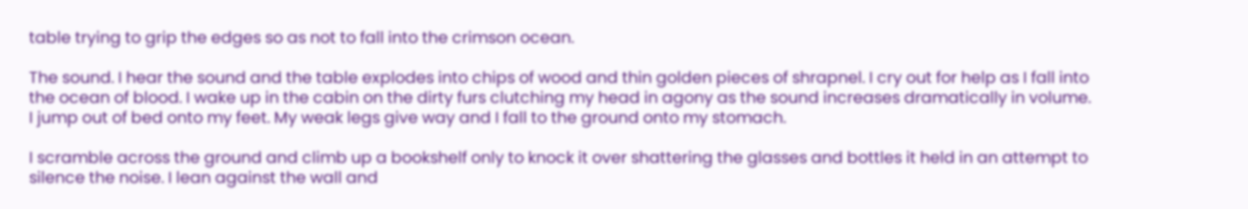table trying to grip the edges so as not to fall into the crimson ocean.

The sound. I hear the sound and the table explodes into chips of wood and thin golden pieces of shrapnel. I cry out for help as I fall into the ocean of blood. I wake up in the cabin on the dirty furs clutching my head in agony as the sound increases dramatically in volume. I jump out of bed onto my feet. My weak legs give way and I fall to the ground onto my stomach.

I scramble across the ground and climb up a bookshelf only to knock it over shattering the glasses and bottles it held in an attempt to silence the noise. I lean against the wall and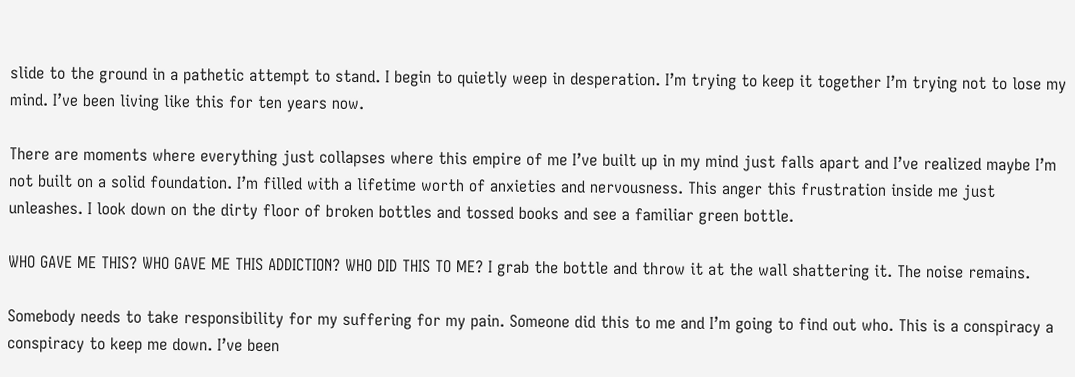slide to the ground in a pathetic attempt to stand. I begin to quietly weep in desperation. I’m trying to keep it together I’m trying not to lose my mind. I’ve been living like this for ten years now.

There are moments where everything just collapses where this empire of me I’ve built up in my mind just falls apart and I’ve realized maybe I’m not built on a solid foundation. I’m filled with a lifetime worth of anxieties and nervousness. This anger this frustration inside me just unleashes. I look down on the dirty floor of broken bottles and tossed books and see a familiar green bottle.

WHO GAVE ME THIS? WHO GAVE ME THIS ADDICTION? WHO DID THIS TO ME? I grab the bottle and throw it at the wall shattering it. The noise remains.

Somebody needs to take responsibility for my suffering for my pain. Someone did this to me and I’m going to find out who. This is a conspiracy a conspiracy to keep me down. I’ve been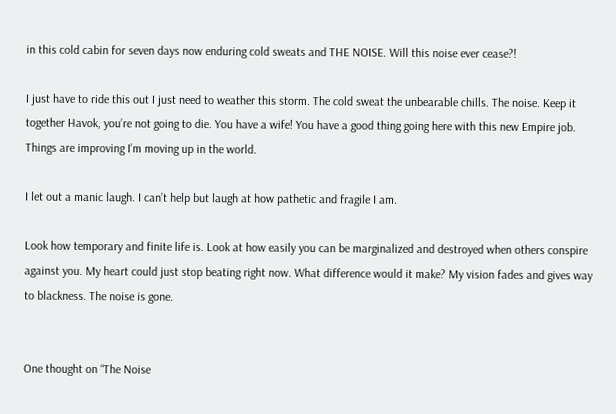in this cold cabin for seven days now enduring cold sweats and THE NOISE. Will this noise ever cease?!

I just have to ride this out I just need to weather this storm. The cold sweat the unbearable chills. The noise. Keep it together Havok, you’re not going to die. You have a wife! You have a good thing going here with this new Empire job. Things are improving I’m moving up in the world.

I let out a manic laugh. I can’t help but laugh at how pathetic and fragile I am.

Look how temporary and finite life is. Look at how easily you can be marginalized and destroyed when others conspire against you. My heart could just stop beating right now. What difference would it make? My vision fades and gives way to blackness. The noise is gone.


One thought on “The Noise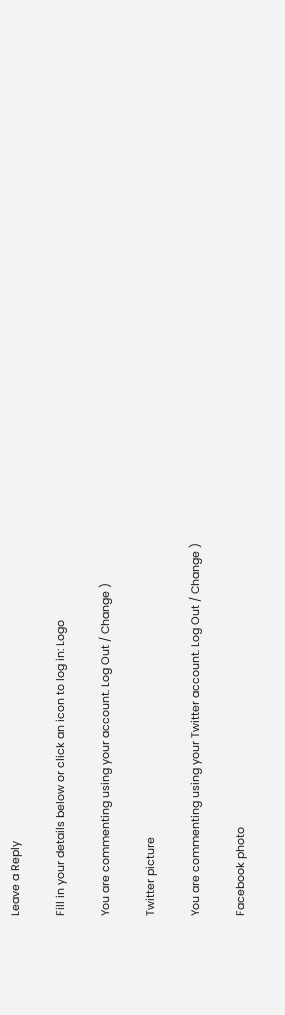Leave a Reply

Fill in your details below or click an icon to log in: Logo

You are commenting using your account. Log Out / Change )

Twitter picture

You are commenting using your Twitter account. Log Out / Change )

Facebook photo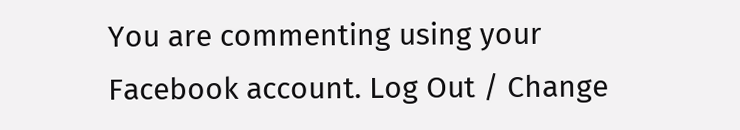You are commenting using your Facebook account. Log Out / Change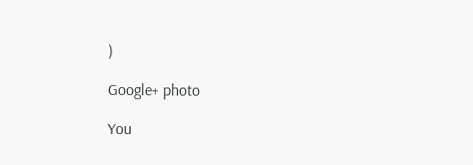)

Google+ photo

You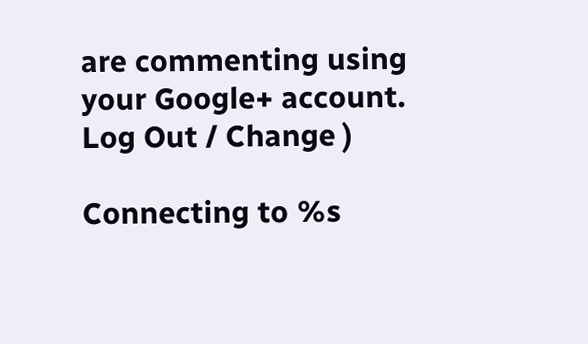are commenting using your Google+ account. Log Out / Change )

Connecting to %s